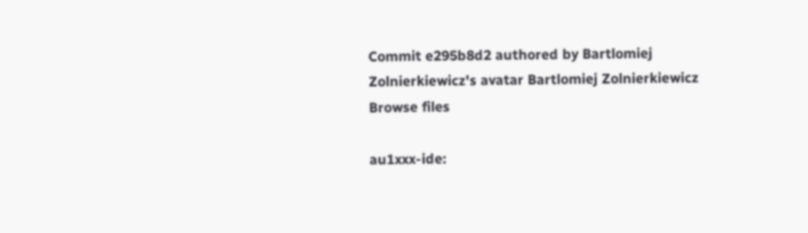Commit e295b8d2 authored by Bartlomiej Zolnierkiewicz's avatar Bartlomiej Zolnierkiewicz
Browse files

au1xxx-ide: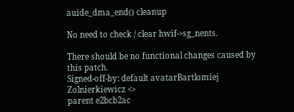auide_dma_end() cleanup

No need to check / clear hwif->sg_nents.

There should be no functional changes caused by this patch.
Signed-off-by: default avatarBartlomiej Zolnierkiewicz <>
parent e2bcb2ac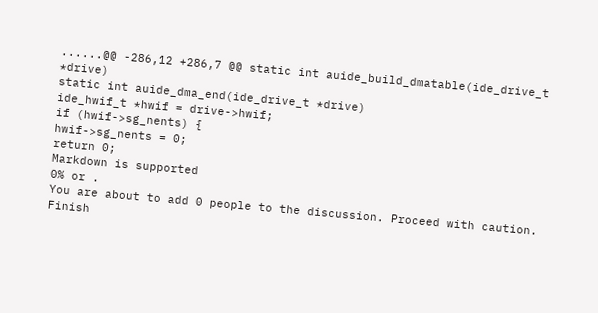......@@ -286,12 +286,7 @@ static int auide_build_dmatable(ide_drive_t *drive)
static int auide_dma_end(ide_drive_t *drive)
ide_hwif_t *hwif = drive->hwif;
if (hwif->sg_nents) {
hwif->sg_nents = 0;
return 0;
Markdown is supported
0% or .
You are about to add 0 people to the discussion. Proceed with caution.
Finish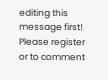editing this message first!
Please register or to comment